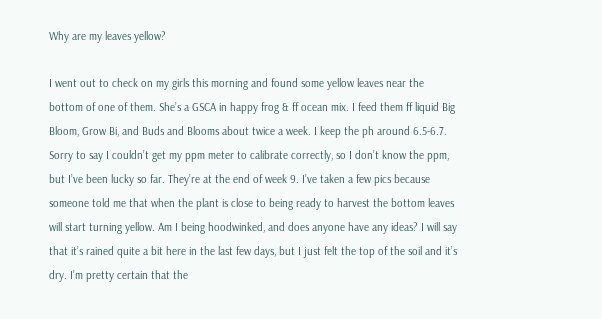Why are my leaves yellow?

I went out to check on my girls this morning and found some yellow leaves near the bottom of one of them. She’s a GSCA in happy frog & ff ocean mix. I feed them ff liquid Big Bloom, Grow Bi, and Buds and Blooms about twice a week. I keep the ph around 6.5-6.7. Sorry to say I couldn’t get my ppm meter to calibrate correctly, so I don’t know the ppm, but I’ve been lucky so far. They’re at the end of week 9. I’ve taken a few pics because someone told me that when the plant is close to being ready to harvest the bottom leaves will start turning yellow. Am I being hoodwinked, and does anyone have any ideas? I will say that it’s rained quite a bit here in the last few days, but I just felt the top of the soil and it’s dry. I’m pretty certain that the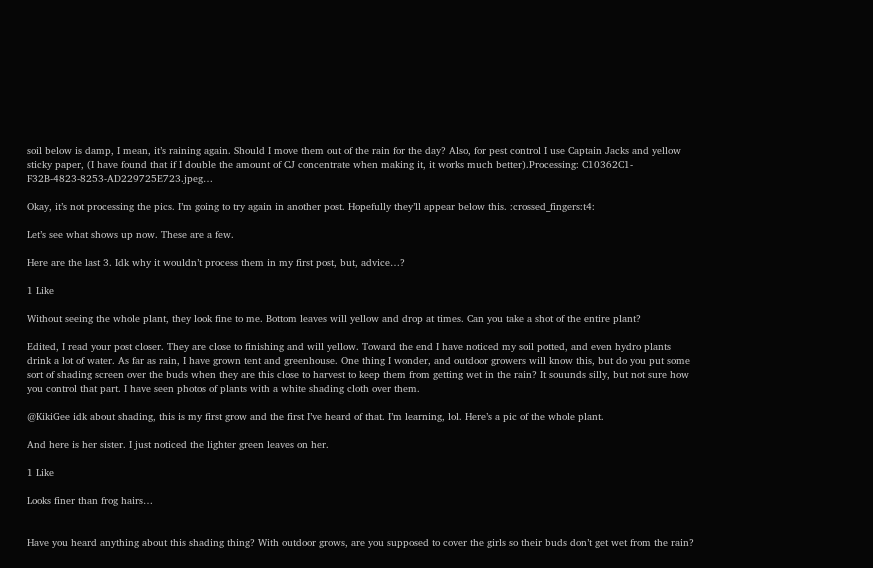soil below is damp, I mean, it’s raining again. Should I move them out of the rain for the day? Also, for pest control I use Captain Jacks and yellow sticky paper, (I have found that if I double the amount of CJ concentrate when making it, it works much better).Processing: C10362C1-F32B-4823-8253-AD229725E723.jpeg…

Okay, it’s not processing the pics. I’m going to try again in another post. Hopefully they’ll appear below this. :crossed_fingers:t4:

Let’s see what shows up now. These are a few.

Here are the last 3. Idk why it wouldn’t process them in my first post, but, advice…?

1 Like

Without seeing the whole plant, they look fine to me. Bottom leaves will yellow and drop at times. Can you take a shot of the entire plant?

Edited, I read your post closer. They are close to finishing and will yellow. Toward the end I have noticed my soil potted, and even hydro plants drink a lot of water. As far as rain, I have grown tent and greenhouse. One thing I wonder, and outdoor growers will know this, but do you put some sort of shading screen over the buds when they are this close to harvest to keep them from getting wet in the rain? It souunds silly, but not sure how you control that part. I have seen photos of plants with a white shading cloth over them.

@KikiGee idk about shading, this is my first grow and the first I’ve heard of that. I’m learning, lol. Here’s a pic of the whole plant.

And here is her sister. I just noticed the lighter green leaves on her.

1 Like

Looks finer than frog hairs…


Have you heard anything about this shading thing? With outdoor grows, are you supposed to cover the girls so their buds don’t get wet from the rain?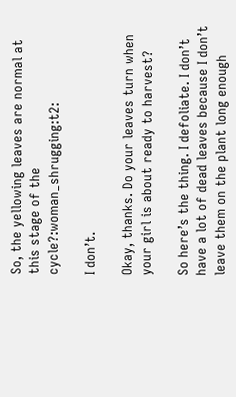So, the yellowing leaves are normal at this stage of the cycle?:woman_shrugging:t2:

I don’t.

Okay, thanks. Do your leaves turn when your girl is about ready to harvest?

So here’s the thing. I defoliate. I don’t have a lot of dead leaves because I don’t leave them on the plant long enough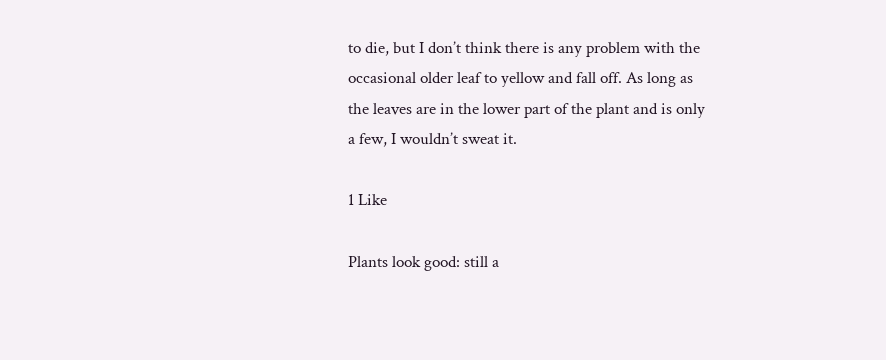to die, but I don’t think there is any problem with the occasional older leaf to yellow and fall off. As long as the leaves are in the lower part of the plant and is only a few, I wouldn’t sweat it.

1 Like

Plants look good: still a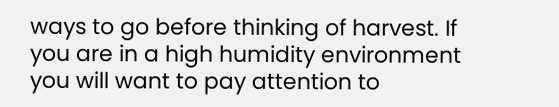ways to go before thinking of harvest. If you are in a high humidity environment you will want to pay attention to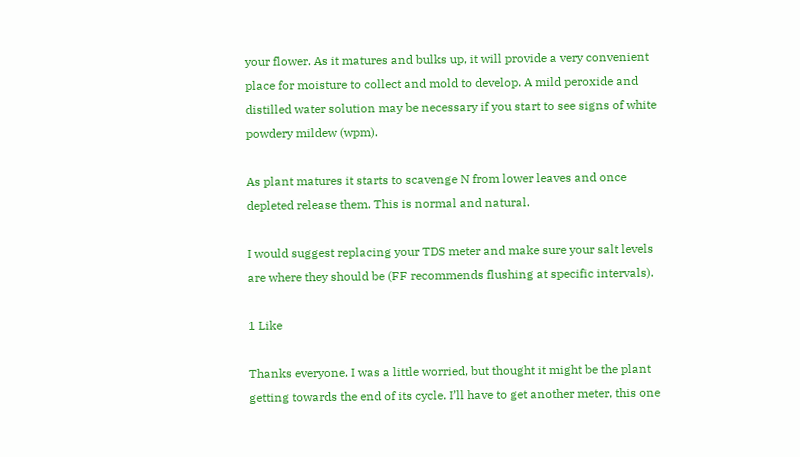your flower. As it matures and bulks up, it will provide a very convenient place for moisture to collect and mold to develop. A mild peroxide and distilled water solution may be necessary if you start to see signs of white powdery mildew (wpm).

As plant matures it starts to scavenge N from lower leaves and once depleted release them. This is normal and natural.

I would suggest replacing your TDS meter and make sure your salt levels are where they should be (FF recommends flushing at specific intervals).

1 Like

Thanks everyone. I was a little worried, but thought it might be the plant getting towards the end of its cycle. I’ll have to get another meter, this one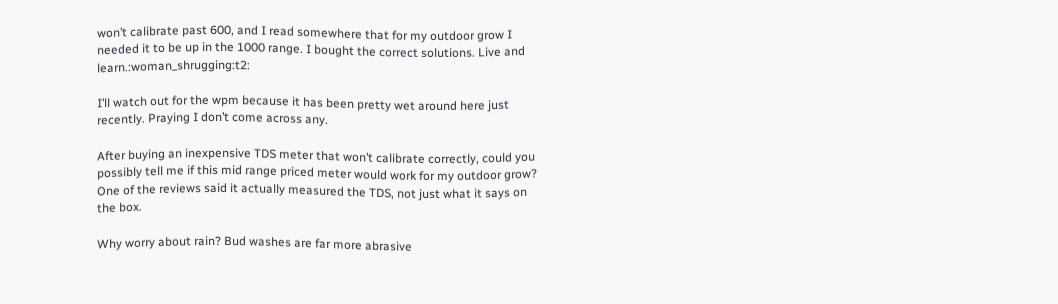won’t calibrate past 600, and I read somewhere that for my outdoor grow I needed it to be up in the 1000 range. I bought the correct solutions. Live and learn.:woman_shrugging:t2:

I’ll watch out for the wpm because it has been pretty wet around here just recently. Praying I don’t come across any.

After buying an inexpensive TDS meter that won’t calibrate correctly, could you possibly tell me if this mid range priced meter would work for my outdoor grow? One of the reviews said it actually measured the TDS, not just what it says on the box.

Why worry about rain? Bud washes are far more abrasive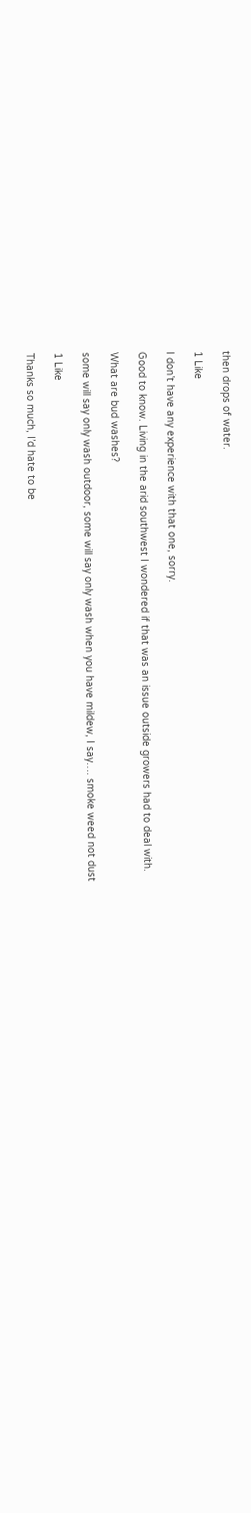then drops of water.

1 Like

I don’t have any experience with that one, sorry.

Good to know. Living in the arid southwest I wondered if that was an issue outside growers had to deal with.

What are bud washes?

some will say only wash outdoor, some will say only wash when you have mildew, I say…. smoke weed not dust

1 Like

Thanks so much, I’d hate to be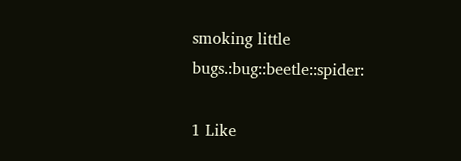smoking little bugs.:bug::beetle::spider:

1 Like